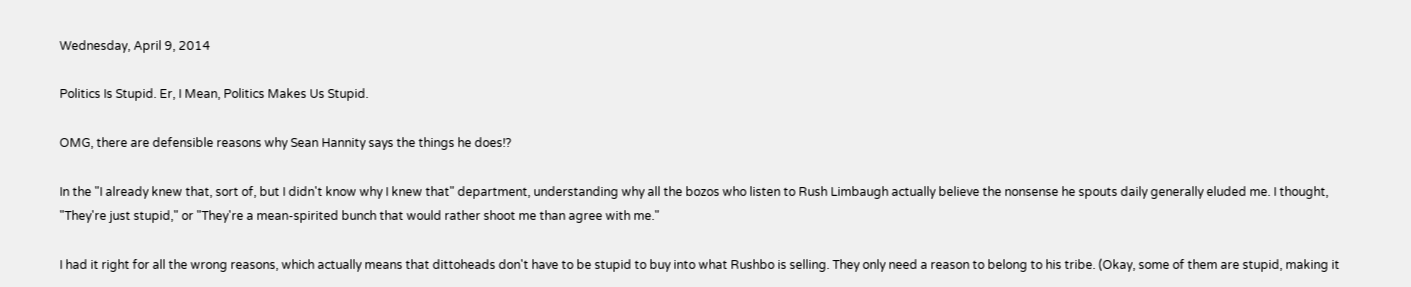Wednesday, April 9, 2014

Politics Is Stupid. Er, I Mean, Politics Makes Us Stupid.

OMG, there are defensible reasons why Sean Hannity says the things he does!?

In the "I already knew that, sort of, but I didn't know why I knew that" department, understanding why all the bozos who listen to Rush Limbaugh actually believe the nonsense he spouts daily generally eluded me. I thought, "They're just stupid," or "They're a mean-spirited bunch that would rather shoot me than agree with me."

I had it right for all the wrong reasons, which actually means that dittoheads don't have to be stupid to buy into what Rushbo is selling. They only need a reason to belong to his tribe. (Okay, some of them are stupid, making it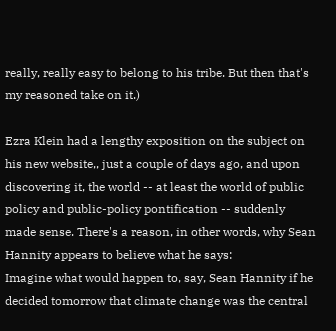really, really easy to belong to his tribe. But then that's my reasoned take on it.)

Ezra Klein had a lengthy exposition on the subject on his new website,, just a couple of days ago, and upon discovering it, the world -- at least the world of public policy and public-policy pontification -- suddenly made sense. There's a reason, in other words, why Sean Hannity appears to believe what he says:
Imagine what would happen to, say, Sean Hannity if he decided tomorrow that climate change was the central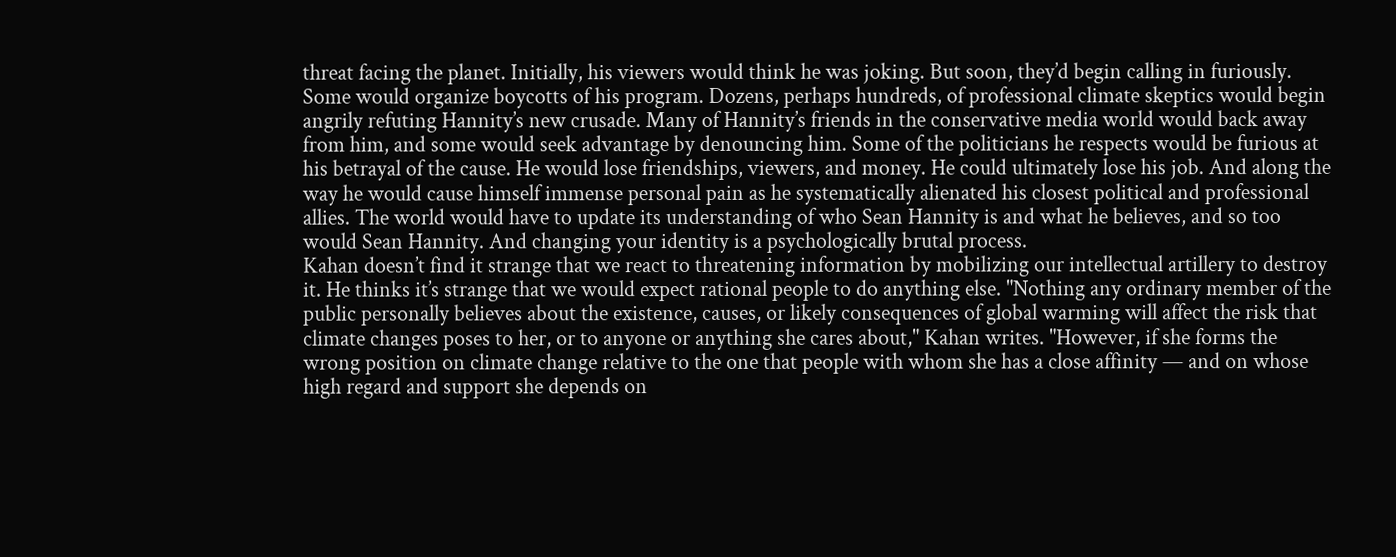threat facing the planet. Initially, his viewers would think he was joking. But soon, they’d begin calling in furiously. Some would organize boycotts of his program. Dozens, perhaps hundreds, of professional climate skeptics would begin angrily refuting Hannity’s new crusade. Many of Hannity’s friends in the conservative media world would back away from him, and some would seek advantage by denouncing him. Some of the politicians he respects would be furious at his betrayal of the cause. He would lose friendships, viewers, and money. He could ultimately lose his job. And along the way he would cause himself immense personal pain as he systematically alienated his closest political and professional allies. The world would have to update its understanding of who Sean Hannity is and what he believes, and so too would Sean Hannity. And changing your identity is a psychologically brutal process.
Kahan doesn’t find it strange that we react to threatening information by mobilizing our intellectual artillery to destroy it. He thinks it’s strange that we would expect rational people to do anything else. "Nothing any ordinary member of the public personally believes about the existence, causes, or likely consequences of global warming will affect the risk that climate changes poses to her, or to anyone or anything she cares about," Kahan writes. "However, if she forms the wrong position on climate change relative to the one that people with whom she has a close affinity — and on whose high regard and support she depends on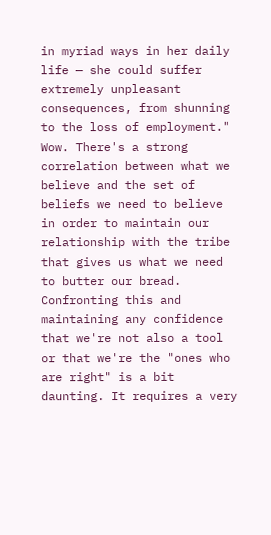in myriad ways in her daily life — she could suffer extremely unpleasant consequences, from shunning to the loss of employment."
Wow. There's a strong correlation between what we believe and the set of beliefs we need to believe in order to maintain our relationship with the tribe that gives us what we need to butter our bread. Confronting this and maintaining any confidence that we're not also a tool or that we're the "ones who are right" is a bit daunting. It requires a very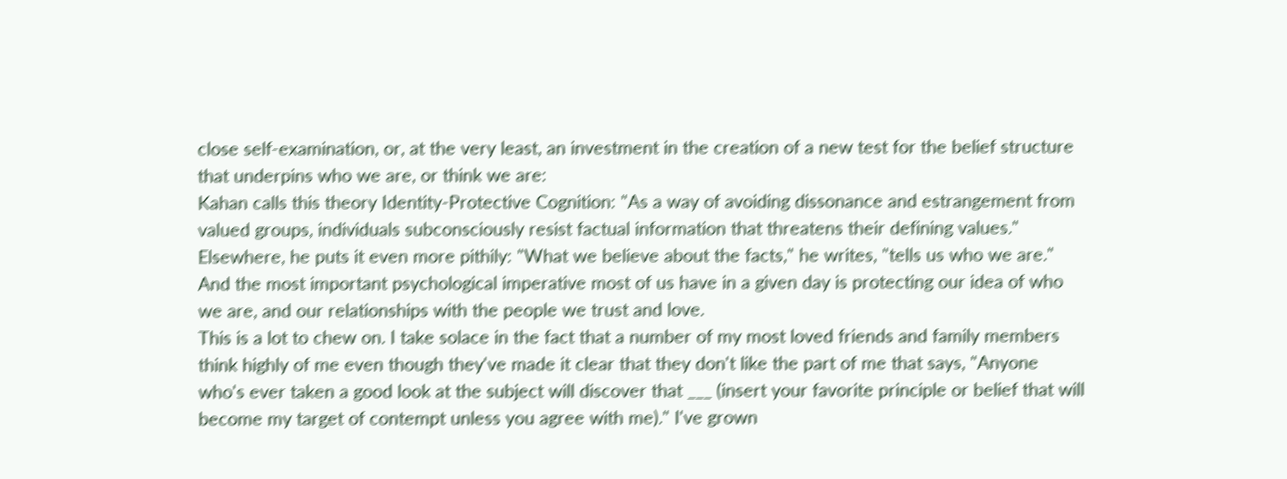close self-examination, or, at the very least, an investment in the creation of a new test for the belief structure that underpins who we are, or think we are:
Kahan calls this theory Identity-Protective Cognition: "As a way of avoiding dissonance and estrangement from valued groups, individuals subconsciously resist factual information that threatens their defining values." Elsewhere, he puts it even more pithily: "What we believe about the facts," he writes, "tells us who we are." And the most important psychological imperative most of us have in a given day is protecting our idea of who we are, and our relationships with the people we trust and love.
This is a lot to chew on. I take solace in the fact that a number of my most loved friends and family members think highly of me even though they've made it clear that they don't like the part of me that says, "Anyone who's ever taken a good look at the subject will discover that ___ (insert your favorite principle or belief that will become my target of contempt unless you agree with me)." I've grown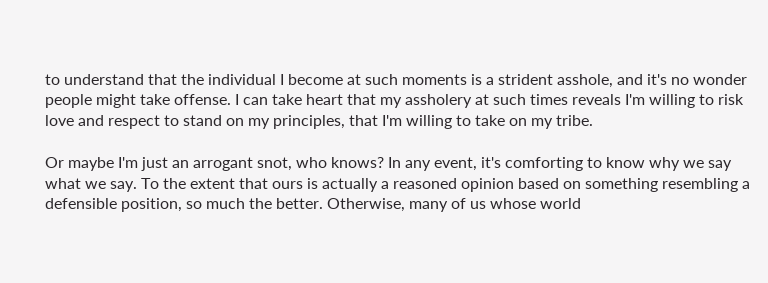to understand that the individual I become at such moments is a strident asshole, and it's no wonder people might take offense. I can take heart that my assholery at such times reveals I'm willing to risk love and respect to stand on my principles, that I'm willing to take on my tribe.

Or maybe I'm just an arrogant snot, who knows? In any event, it's comforting to know why we say what we say. To the extent that ours is actually a reasoned opinion based on something resembling a defensible position, so much the better. Otherwise, many of us whose world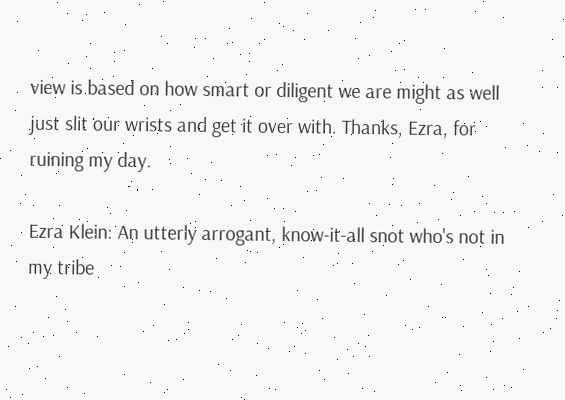view is based on how smart or diligent we are might as well just slit our wrists and get it over with. Thanks, Ezra, for ruining my day.

Ezra Klein: An utterly arrogant, know-it-all snot who's not in my tribe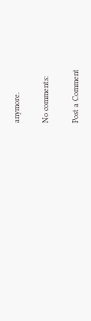anymore.

No comments:

Post a Comment